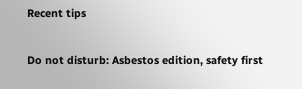Recent tips

Do not disturb: Asbestos edition, safety first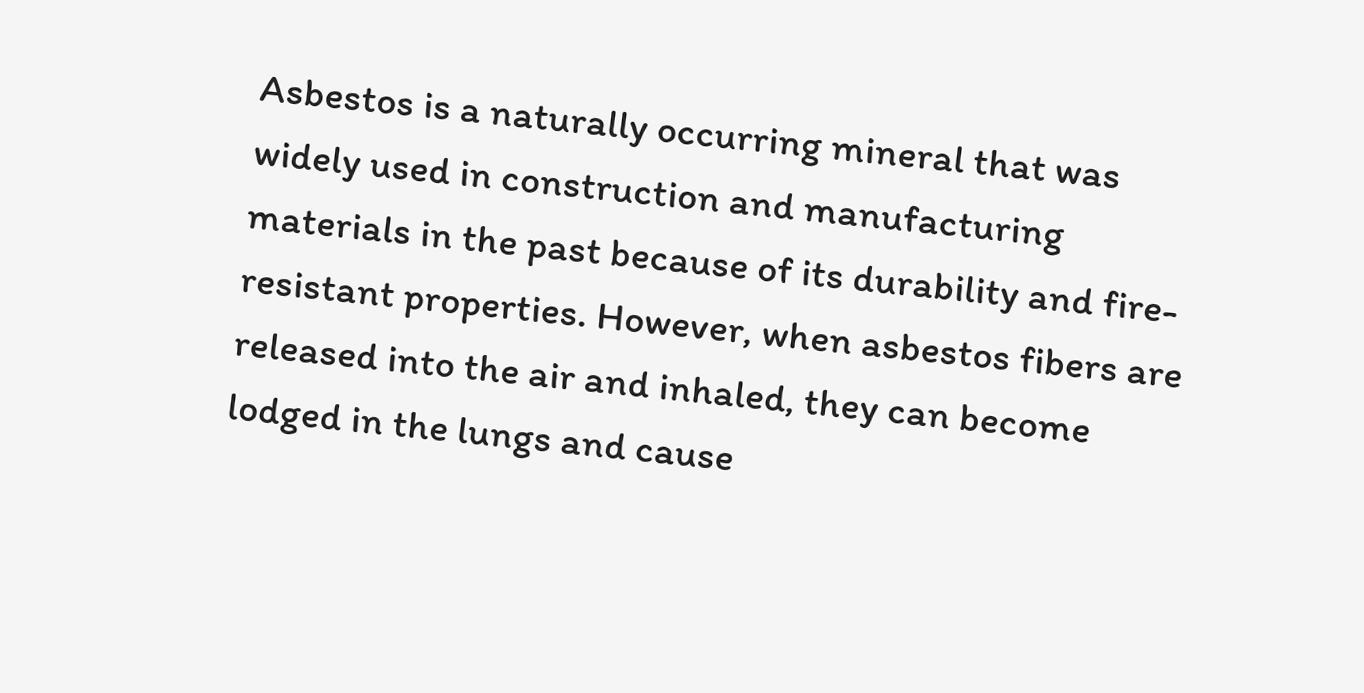Asbestos is a naturally occurring mineral that was widely used in construction and manufacturing materials in the past because of its durability and fire-resistant properties. However, when asbestos fibers are released into the air and inhaled, they can become lodged in the lungs and cause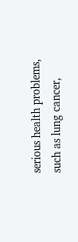serious health problems, such as lung cancer,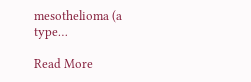mesothelioma (a type…

Read More